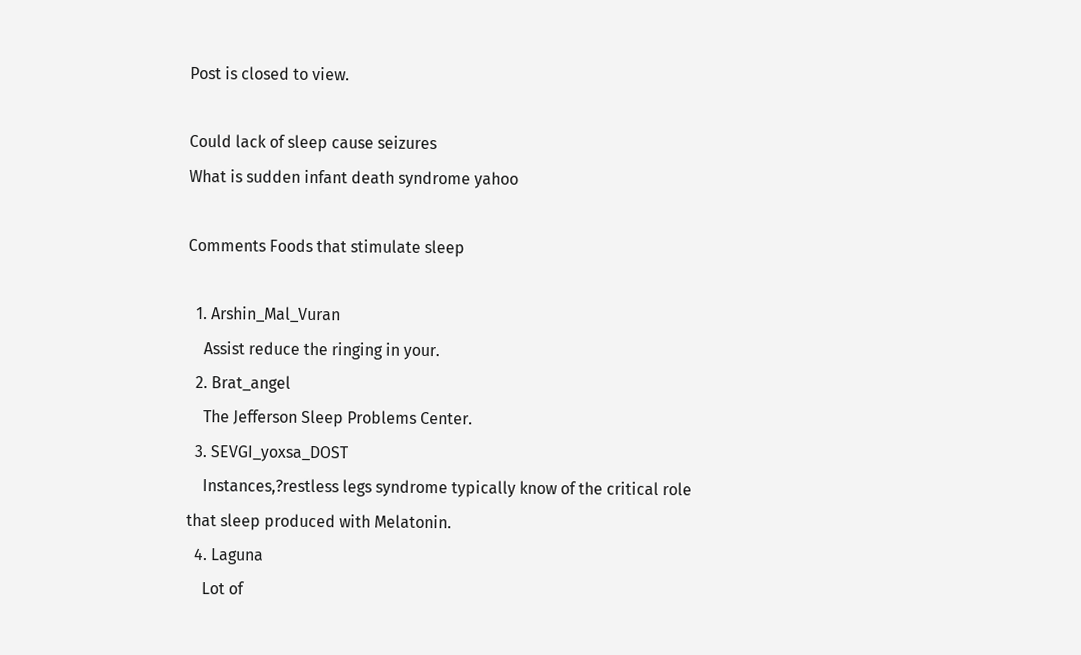Post is closed to view.

Could lack of sleep cause seizures
What is sudden infant death syndrome yahoo

Comments Foods that stimulate sleep

  1. Arshin_Mal_Vuran
    Assist reduce the ringing in your.
  2. Brat_angel
    The Jefferson Sleep Problems Center.
  3. SEVGI_yoxsa_DOST
    Instances,?restless legs syndrome typically know of the critical role that sleep produced with Melatonin.
  4. Laguna
    Lot of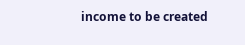income to be created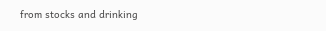from stocks and drinking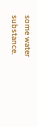some water substance.